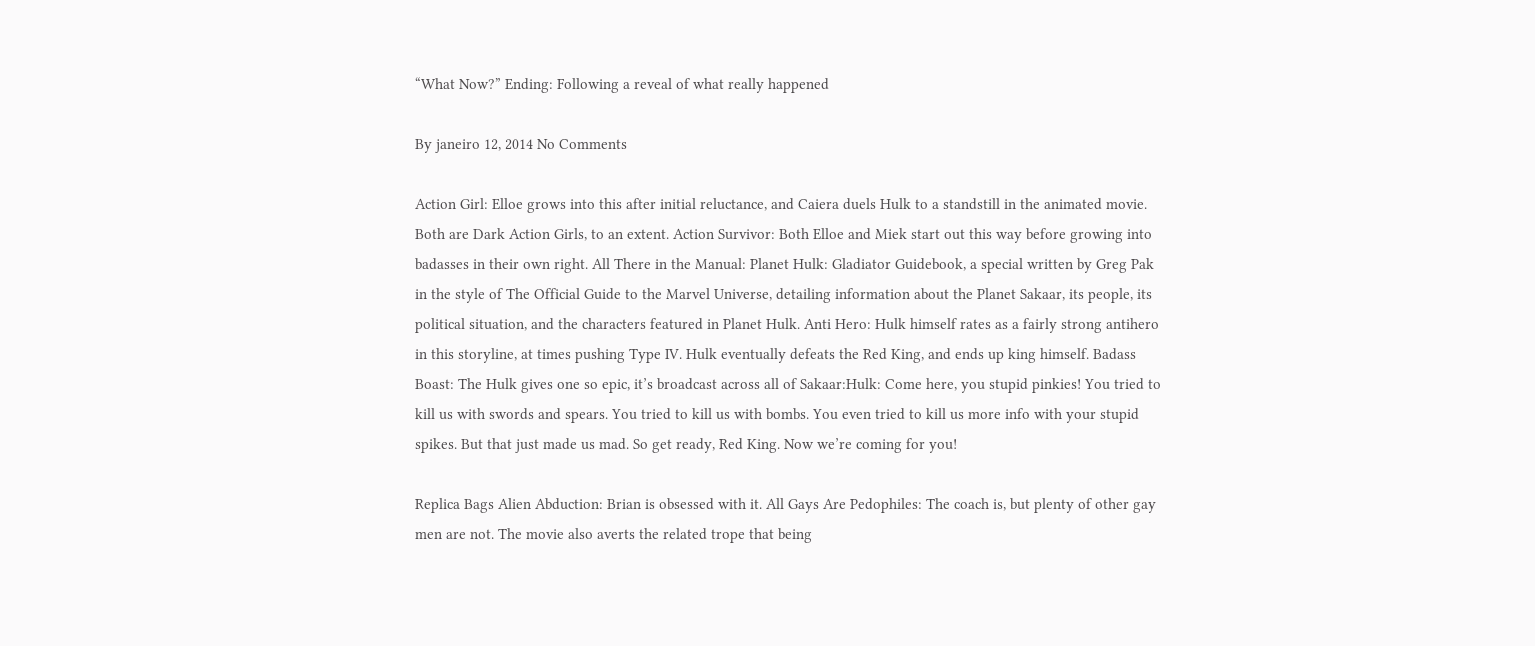“What Now?” Ending: Following a reveal of what really happened

By janeiro 12, 2014 No Comments

Action Girl: Elloe grows into this after initial reluctance, and Caiera duels Hulk to a standstill in the animated movie. Both are Dark Action Girls, to an extent. Action Survivor: Both Elloe and Miek start out this way before growing into badasses in their own right. All There in the Manual: Planet Hulk: Gladiator Guidebook, a special written by Greg Pak in the style of The Official Guide to the Marvel Universe, detailing information about the Planet Sakaar, its people, its political situation, and the characters featured in Planet Hulk. Anti Hero: Hulk himself rates as a fairly strong antihero in this storyline, at times pushing Type IV. Hulk eventually defeats the Red King, and ends up king himself. Badass Boast: The Hulk gives one so epic, it’s broadcast across all of Sakaar:Hulk: Come here, you stupid pinkies! You tried to kill us with swords and spears. You tried to kill us with bombs. You even tried to kill us more info with your stupid spikes. But that just made us mad. So get ready, Red King. Now we’re coming for you!

Replica Bags Alien Abduction: Brian is obsessed with it. All Gays Are Pedophiles: The coach is, but plenty of other gay men are not. The movie also averts the related trope that being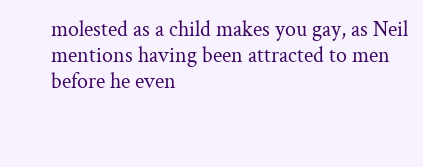molested as a child makes you gay, as Neil mentions having been attracted to men before he even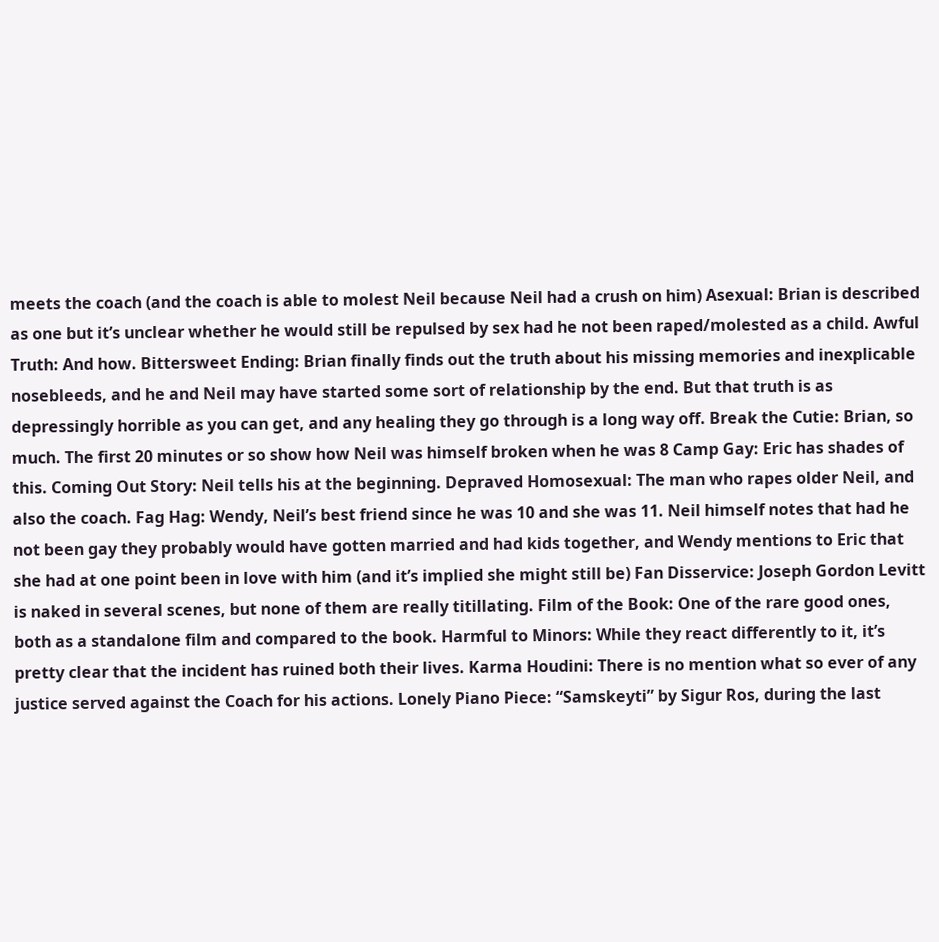meets the coach (and the coach is able to molest Neil because Neil had a crush on him) Asexual: Brian is described as one but it’s unclear whether he would still be repulsed by sex had he not been raped/molested as a child. Awful Truth: And how. Bittersweet Ending: Brian finally finds out the truth about his missing memories and inexplicable nosebleeds, and he and Neil may have started some sort of relationship by the end. But that truth is as depressingly horrible as you can get, and any healing they go through is a long way off. Break the Cutie: Brian, so much. The first 20 minutes or so show how Neil was himself broken when he was 8 Camp Gay: Eric has shades of this. Coming Out Story: Neil tells his at the beginning. Depraved Homosexual: The man who rapes older Neil, and also the coach. Fag Hag: Wendy, Neil’s best friend since he was 10 and she was 11. Neil himself notes that had he not been gay they probably would have gotten married and had kids together, and Wendy mentions to Eric that she had at one point been in love with him (and it’s implied she might still be) Fan Disservice: Joseph Gordon Levitt is naked in several scenes, but none of them are really titillating. Film of the Book: One of the rare good ones, both as a standalone film and compared to the book. Harmful to Minors: While they react differently to it, it’s pretty clear that the incident has ruined both their lives. Karma Houdini: There is no mention what so ever of any justice served against the Coach for his actions. Lonely Piano Piece: “Samskeyti” by Sigur Ros, during the last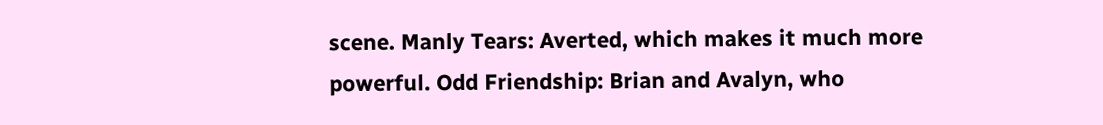scene. Manly Tears: Averted, which makes it much more powerful. Odd Friendship: Brian and Avalyn, who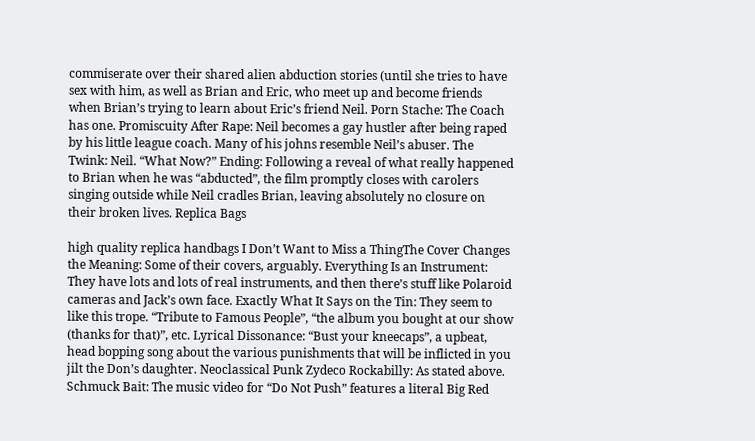commiserate over their shared alien abduction stories (until she tries to have sex with him, as well as Brian and Eric, who meet up and become friends when Brian’s trying to learn about Eric’s friend Neil. Porn Stache: The Coach has one. Promiscuity After Rape: Neil becomes a gay hustler after being raped by his little league coach. Many of his johns resemble Neil’s abuser. The Twink: Neil. “What Now?” Ending: Following a reveal of what really happened to Brian when he was “abducted”, the film promptly closes with carolers singing outside while Neil cradles Brian, leaving absolutely no closure on their broken lives. Replica Bags

high quality replica handbags I Don’t Want to Miss a ThingThe Cover Changes the Meaning: Some of their covers, arguably. Everything Is an Instrument: They have lots and lots of real instruments, and then there’s stuff like Polaroid cameras and Jack’s own face. Exactly What It Says on the Tin: They seem to like this trope. “Tribute to Famous People”, “the album you bought at our show (thanks for that)”, etc. Lyrical Dissonance: “Bust your kneecaps”, a upbeat, head bopping song about the various punishments that will be inflicted in you jilt the Don’s daughter. Neoclassical Punk Zydeco Rockabilly: As stated above. Schmuck Bait: The music video for “Do Not Push” features a literal Big Red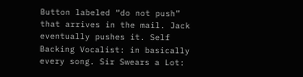Button labeled “do not push” that arrives in the mail. Jack eventually pushes it. Self Backing Vocalist: in basically every song. Sir Swears a Lot: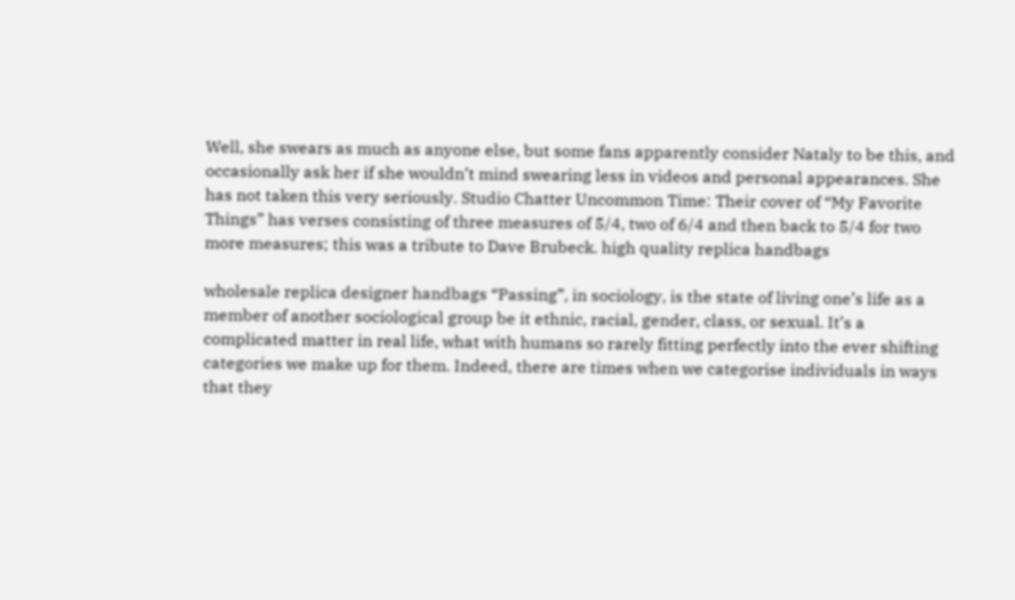Well, she swears as much as anyone else, but some fans apparently consider Nataly to be this, and occasionally ask her if she wouldn’t mind swearing less in videos and personal appearances. She has not taken this very seriously. Studio Chatter Uncommon Time: Their cover of “My Favorite Things” has verses consisting of three measures of 5/4, two of 6/4 and then back to 5/4 for two more measures; this was a tribute to Dave Brubeck. high quality replica handbags

wholesale replica designer handbags “Passing”, in sociology, is the state of living one’s life as a member of another sociological group be it ethnic, racial, gender, class, or sexual. It’s a complicated matter in real life, what with humans so rarely fitting perfectly into the ever shifting categories we make up for them. Indeed, there are times when we categorise individuals in ways that they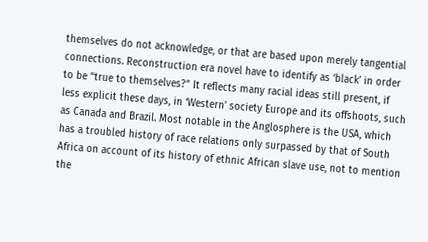themselves do not acknowledge, or that are based upon merely tangential connections. Reconstruction era novel have to identify as ‘black’ in order to be “true to themselves?” It reflects many racial ideas still present, if less explicit these days, in ‘Western’ society Europe and its offshoots, such as Canada and Brazil. Most notable in the Anglosphere is the USA, which has a troubled history of race relations only surpassed by that of South Africa on account of its history of ethnic African slave use, not to mention the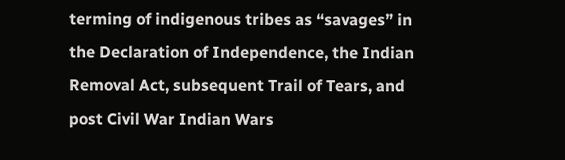terming of indigenous tribes as “savages” in the Declaration of Independence, the Indian Removal Act, subsequent Trail of Tears, and post Civil War Indian Wars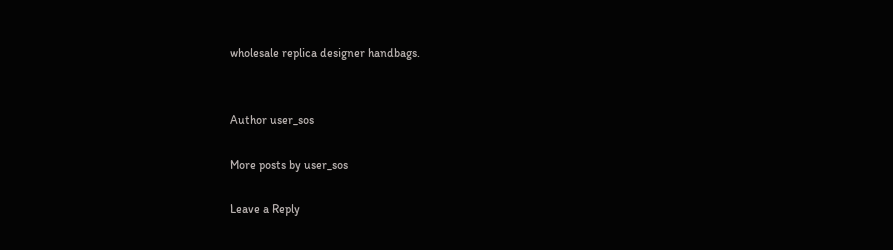wholesale replica designer handbags.


Author user_sos

More posts by user_sos

Leave a Reply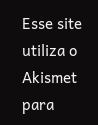Esse site utiliza o Akismet para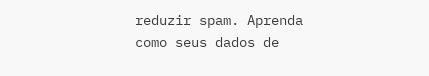reduzir spam. Aprenda como seus dados de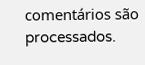comentários são processados.